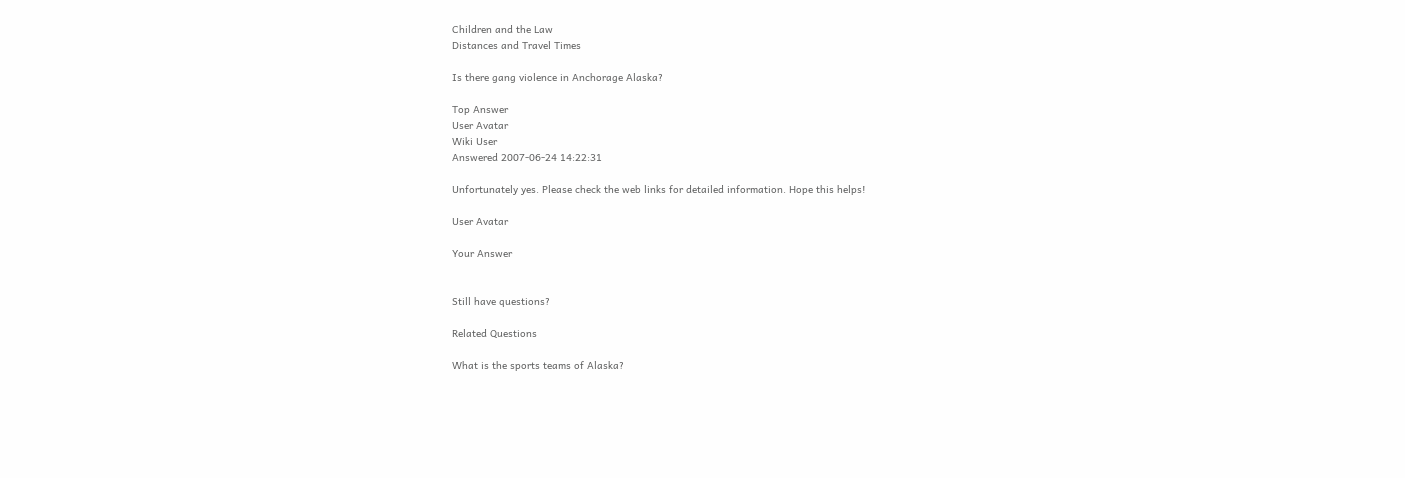Children and the Law
Distances and Travel Times

Is there gang violence in Anchorage Alaska?

Top Answer
User Avatar
Wiki User
Answered 2007-06-24 14:22:31

Unfortunately yes. Please check the web links for detailed information. Hope this helps!

User Avatar

Your Answer


Still have questions?

Related Questions

What is the sports teams of Alaska?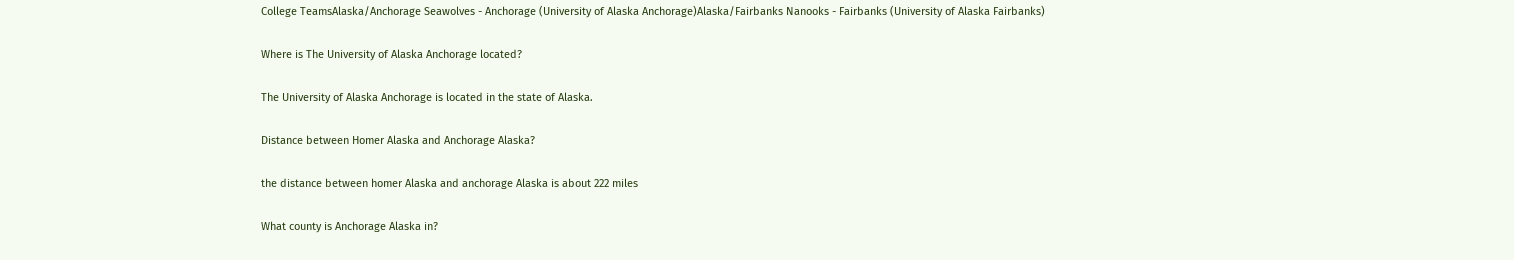College TeamsAlaska/Anchorage Seawolves - Anchorage (University of Alaska Anchorage)Alaska/Fairbanks Nanooks - Fairbanks (University of Alaska Fairbanks)

Where is The University of Alaska Anchorage located?

The University of Alaska Anchorage is located in the state of Alaska.

Distance between Homer Alaska and Anchorage Alaska?

the distance between homer Alaska and anchorage Alaska is about 222 miles

What county is Anchorage Alaska in?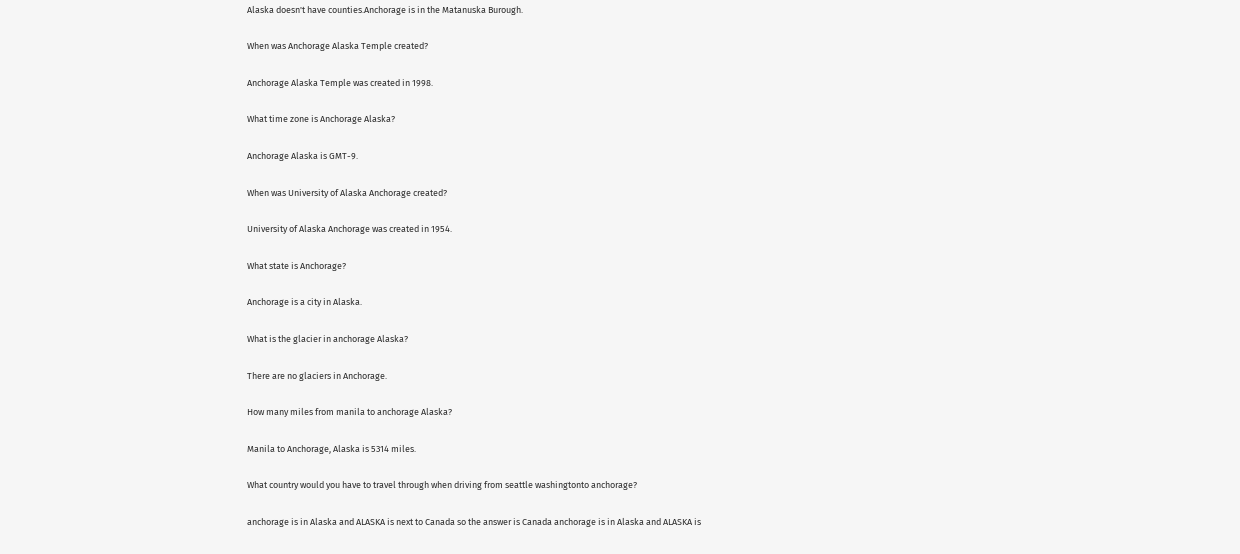Alaska doesn't have counties.Anchorage is in the Matanuska Burough.

When was Anchorage Alaska Temple created?

Anchorage Alaska Temple was created in 1998.

What time zone is Anchorage Alaska?

Anchorage Alaska is GMT-9.

When was University of Alaska Anchorage created?

University of Alaska Anchorage was created in 1954.

What state is Anchorage?

Anchorage is a city in Alaska.

What is the glacier in anchorage Alaska?

There are no glaciers in Anchorage.

How many miles from manila to anchorage Alaska?

Manila to Anchorage, Alaska is 5314 miles.

What country would you have to travel through when driving from seattle washingtonto anchorage?

anchorage is in Alaska and ALASKA is next to Canada so the answer is Canada anchorage is in Alaska and ALASKA is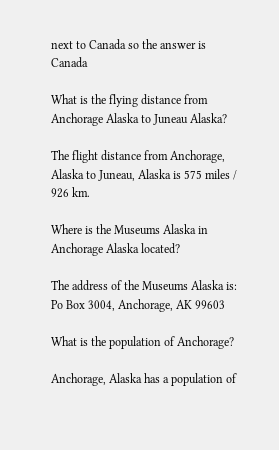next to Canada so the answer is Canada

What is the flying distance from Anchorage Alaska to Juneau Alaska?

The flight distance from Anchorage, Alaska to Juneau, Alaska is 575 miles / 926 km.

Where is the Museums Alaska in Anchorage Alaska located?

The address of the Museums Alaska is: Po Box 3004, Anchorage, AK 99603

What is the population of Anchorage?

Anchorage, Alaska has a population of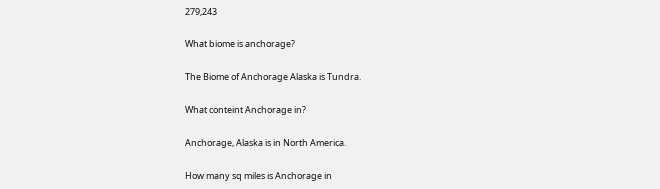279,243

What biome is anchorage?

The Biome of Anchorage Alaska is Tundra.

What conteint Anchorage in?

Anchorage, Alaska is in North America.

How many sq miles is Anchorage in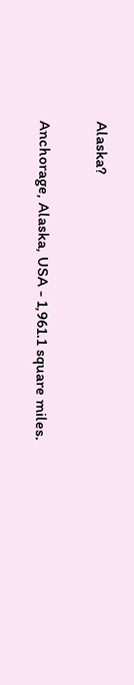Alaska?

Anchorage, Alaska, USA - 1,961.1 square miles.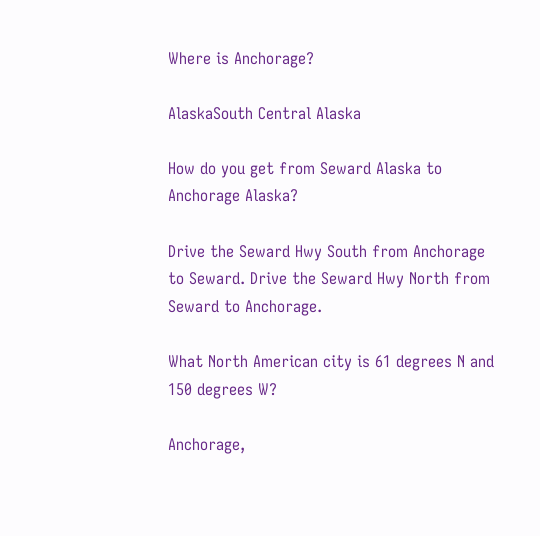Where is Anchorage?

AlaskaSouth Central Alaska

How do you get from Seward Alaska to Anchorage Alaska?

Drive the Seward Hwy South from Anchorage to Seward. Drive the Seward Hwy North from Seward to Anchorage.

What North American city is 61 degrees N and 150 degrees W?

Anchorage,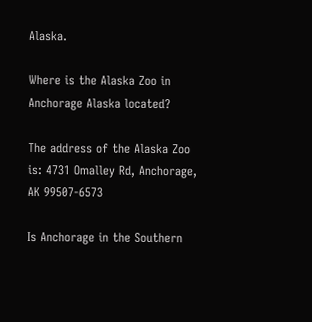Alaska.

Where is the Alaska Zoo in Anchorage Alaska located?

The address of the Alaska Zoo is: 4731 Omalley Rd, Anchorage, AK 99507-6573

Is Anchorage in the Southern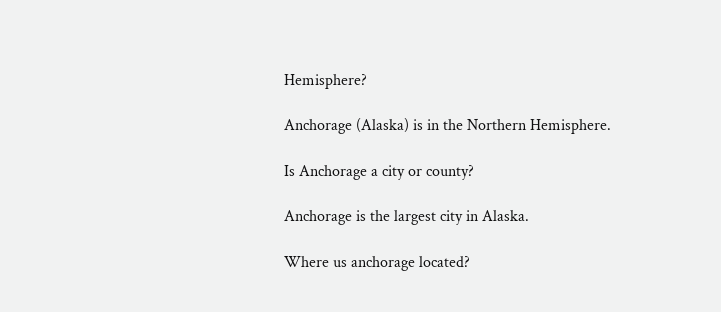Hemisphere?

Anchorage (Alaska) is in the Northern Hemisphere.

Is Anchorage a city or county?

Anchorage is the largest city in Alaska.

Where us anchorage located?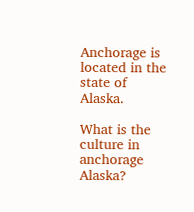Anchorage is located in the state of Alaska.

What is the culture in anchorage Alaska?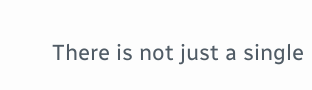There is not just a single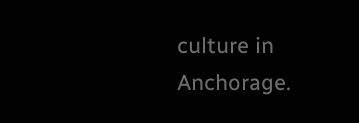culture in Anchorage.